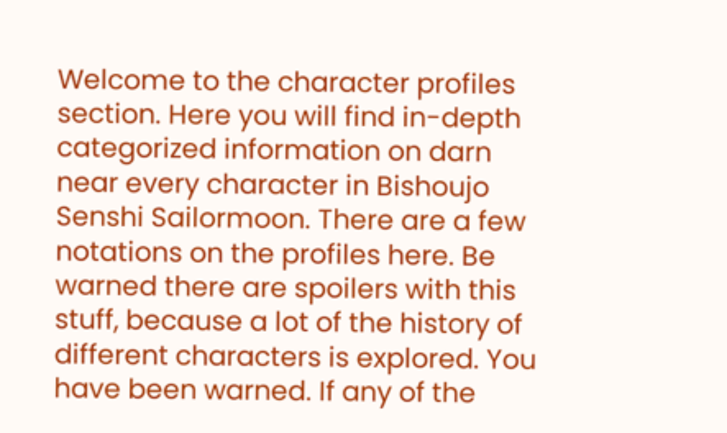Welcome to the character profiles section. Here you will find in-depth categorized information on darn near every character in Bishoujo Senshi Sailormoon. There are a few notations on the profiles here. Be warned there are spoilers with this stuff, because a lot of the history of different characters is explored. You have been warned. If any of the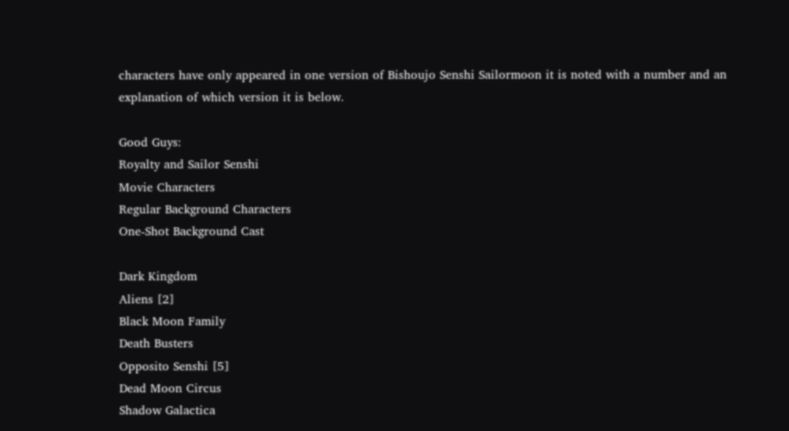characters have only appeared in one version of Bishoujo Senshi Sailormoon it is noted with a number and an explanation of which version it is below.

Good Guys:
Royalty and Sailor Senshi
Movie Characters
Regular Background Characters
One-Shot Background Cast

Dark Kingdom
Aliens [2]
Black Moon Family
Death Busters
Opposito Senshi [5]
Dead Moon Circus
Shadow Galactica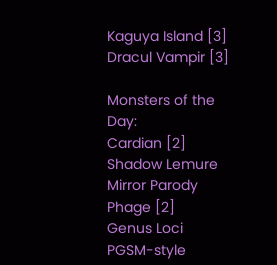Kaguya Island [3]
Dracul Vampir [3]

Monsters of the Day:
Cardian [2]
Shadow Lemure
Mirror Parody
Phage [2]
Genus Loci
PGSM-style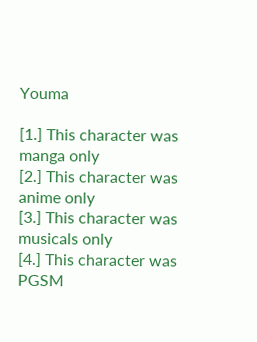Youma

[1.] This character was manga only
[2.] This character was anime only
[3.] This character was musicals only
[4.] This character was PGSM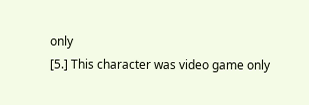only
[5.] This character was video game only